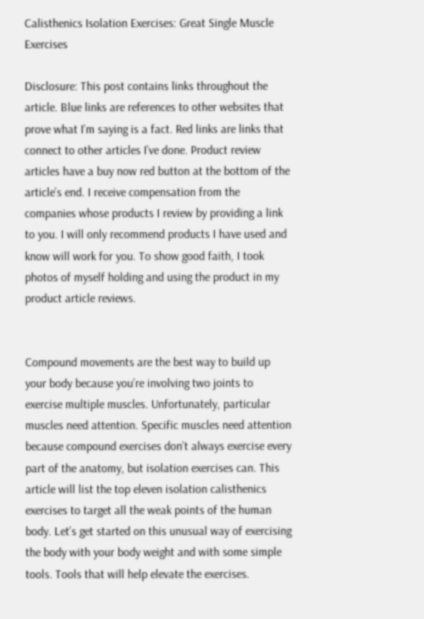Calisthenics Isolation Exercises: Great Single Muscle Exercises

Disclosure: This post contains links throughout the article. Blue links are references to other websites that prove what I’m saying is a fact. Red links are links that connect to other articles I’ve done. Product review articles have a buy now red button at the bottom of the article’s end. I receive compensation from the companies whose products I review by providing a link to you. I will only recommend products I have used and know will work for you. To show good faith, I took photos of myself holding and using the product in my product article reviews.


Compound movements are the best way to build up your body because you’re involving two joints to exercise multiple muscles. Unfortunately, particular muscles need attention. Specific muscles need attention because compound exercises don’t always exercise every part of the anatomy, but isolation exercises can. This article will list the top eleven isolation calisthenics exercises to target all the weak points of the human body. Let’s get started on this unusual way of exercising the body with your body weight and with some simple tools. Tools that will help elevate the exercises.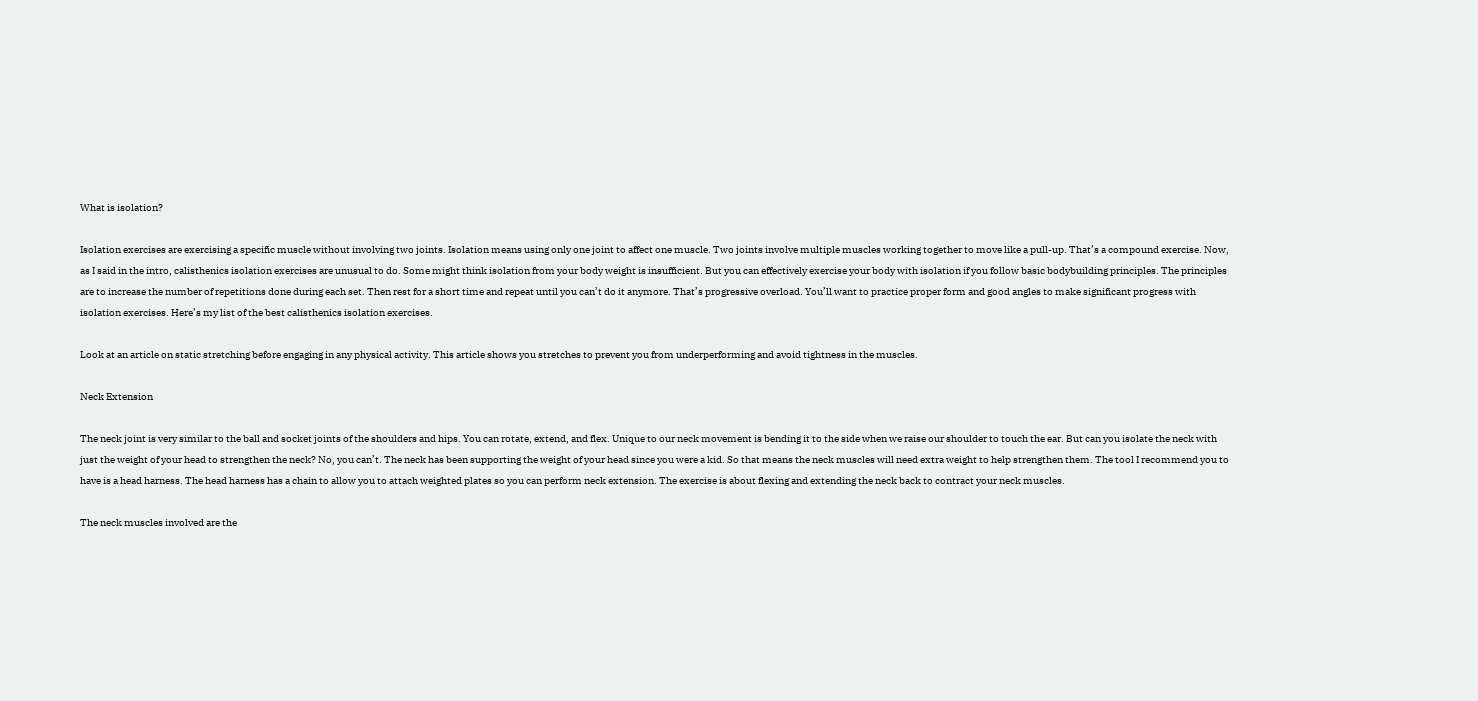What is isolation?

Isolation exercises are exercising a specific muscle without involving two joints. Isolation means using only one joint to affect one muscle. Two joints involve multiple muscles working together to move like a pull-up. That’s a compound exercise. Now, as I said in the intro, calisthenics isolation exercises are unusual to do. Some might think isolation from your body weight is insufficient. But you can effectively exercise your body with isolation if you follow basic bodybuilding principles. The principles are to increase the number of repetitions done during each set. Then rest for a short time and repeat until you can’t do it anymore. That’s progressive overload. You’ll want to practice proper form and good angles to make significant progress with isolation exercises. Here’s my list of the best calisthenics isolation exercises.

Look at an article on static stretching before engaging in any physical activity. This article shows you stretches to prevent you from underperforming and avoid tightness in the muscles.

Neck Extension

The neck joint is very similar to the ball and socket joints of the shoulders and hips. You can rotate, extend, and flex. Unique to our neck movement is bending it to the side when we raise our shoulder to touch the ear. But can you isolate the neck with just the weight of your head to strengthen the neck? No, you can’t. The neck has been supporting the weight of your head since you were a kid. So that means the neck muscles will need extra weight to help strengthen them. The tool I recommend you to have is a head harness. The head harness has a chain to allow you to attach weighted plates so you can perform neck extension. The exercise is about flexing and extending the neck back to contract your neck muscles.

The neck muscles involved are the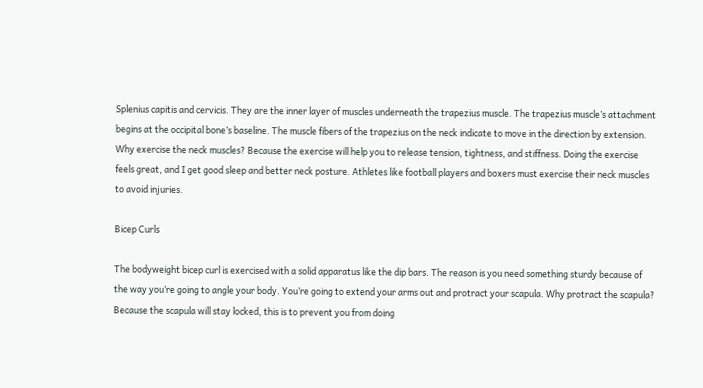Splenius capitis and cervicis. They are the inner layer of muscles underneath the trapezius muscle. The trapezius muscle’s attachment begins at the occipital bone’s baseline. The muscle fibers of the trapezius on the neck indicate to move in the direction by extension. Why exercise the neck muscles? Because the exercise will help you to release tension, tightness, and stiffness. Doing the exercise feels great, and I get good sleep and better neck posture. Athletes like football players and boxers must exercise their neck muscles to avoid injuries.

Bicep Curls

The bodyweight bicep curl is exercised with a solid apparatus like the dip bars. The reason is you need something sturdy because of the way you’re going to angle your body. You’re going to extend your arms out and protract your scapula. Why protract the scapula? Because the scapula will stay locked, this is to prevent you from doing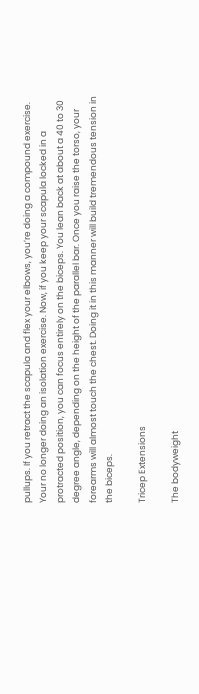pullups. If you retract the scapula and flex your elbows, you’re doing a compound exercise. Your no longer doing an isolation exercise. Now, if you keep your scapula locked in a protracted position, you can focus entirely on the biceps. You lean back at about a 40 to 30 degree angle, depending on the height of the parallel bar. Once you raise the torso, your forearms will almost touch the chest. Doing it in this manner will build tremendous tension in the biceps.

Tricep Extensions

The bodyweight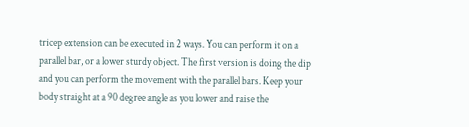tricep extension can be executed in 2 ways. You can perform it on a parallel bar, or a lower sturdy object. The first version is doing the dip and you can perform the movement with the parallel bars. Keep your body straight at a 90 degree angle as you lower and raise the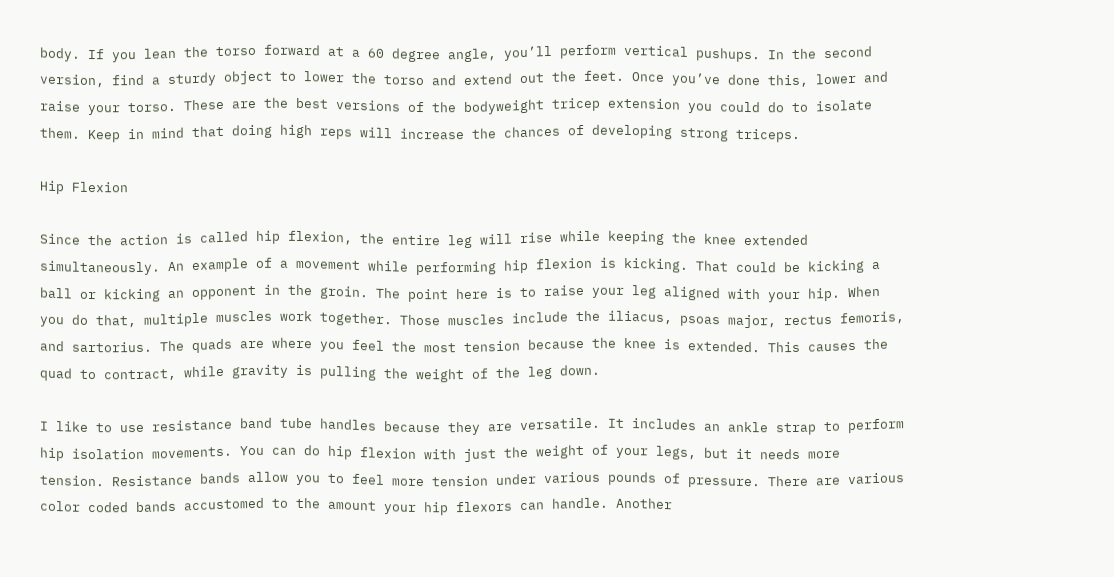body. If you lean the torso forward at a 60 degree angle, you’ll perform vertical pushups. In the second version, find a sturdy object to lower the torso and extend out the feet. Once you’ve done this, lower and raise your torso. These are the best versions of the bodyweight tricep extension you could do to isolate them. Keep in mind that doing high reps will increase the chances of developing strong triceps.

Hip Flexion

Since the action is called hip flexion, the entire leg will rise while keeping the knee extended simultaneously. An example of a movement while performing hip flexion is kicking. That could be kicking a ball or kicking an opponent in the groin. The point here is to raise your leg aligned with your hip. When you do that, multiple muscles work together. Those muscles include the iliacus, psoas major, rectus femoris, and sartorius. The quads are where you feel the most tension because the knee is extended. This causes the quad to contract, while gravity is pulling the weight of the leg down.

I like to use resistance band tube handles because they are versatile. It includes an ankle strap to perform hip isolation movements. You can do hip flexion with just the weight of your legs, but it needs more tension. Resistance bands allow you to feel more tension under various pounds of pressure. There are various color coded bands accustomed to the amount your hip flexors can handle. Another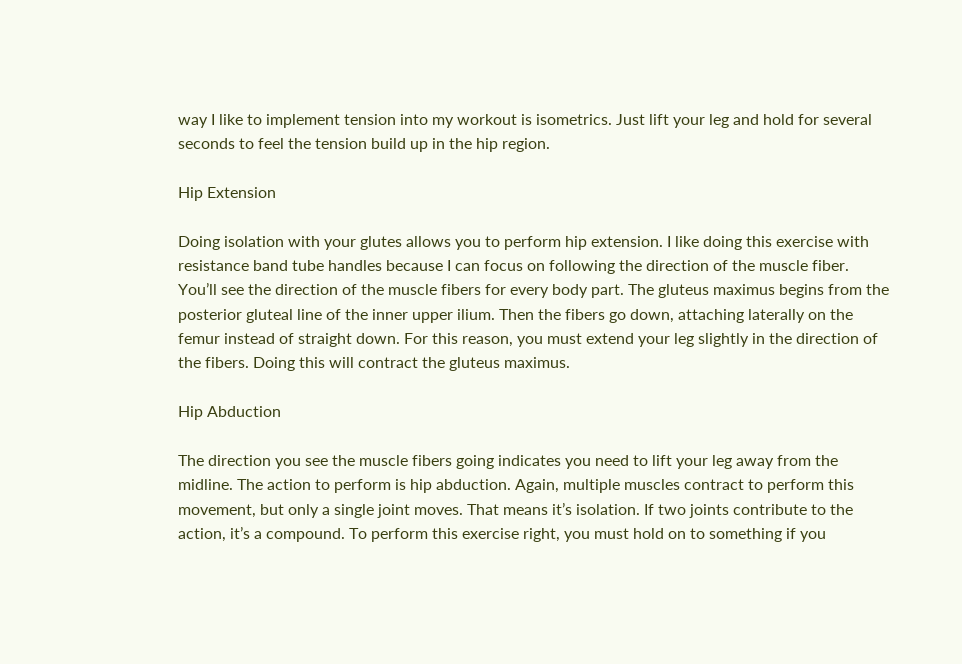way I like to implement tension into my workout is isometrics. Just lift your leg and hold for several seconds to feel the tension build up in the hip region.

Hip Extension

Doing isolation with your glutes allows you to perform hip extension. I like doing this exercise with resistance band tube handles because I can focus on following the direction of the muscle fiber. You’ll see the direction of the muscle fibers for every body part. The gluteus maximus begins from the posterior gluteal line of the inner upper ilium. Then the fibers go down, attaching laterally on the femur instead of straight down. For this reason, you must extend your leg slightly in the direction of the fibers. Doing this will contract the gluteus maximus.

Hip Abduction

The direction you see the muscle fibers going indicates you need to lift your leg away from the midline. The action to perform is hip abduction. Again, multiple muscles contract to perform this movement, but only a single joint moves. That means it’s isolation. If two joints contribute to the action, it’s a compound. To perform this exercise right, you must hold on to something if you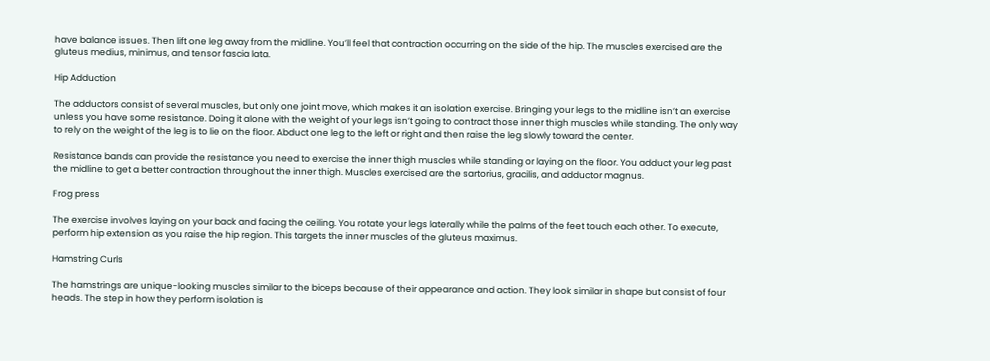have balance issues. Then lift one leg away from the midline. You’ll feel that contraction occurring on the side of the hip. The muscles exercised are the gluteus medius, minimus, and tensor fascia lata.

Hip Adduction

The adductors consist of several muscles, but only one joint move, which makes it an isolation exercise. Bringing your legs to the midline isn’t an exercise unless you have some resistance. Doing it alone with the weight of your legs isn’t going to contract those inner thigh muscles while standing. The only way to rely on the weight of the leg is to lie on the floor. Abduct one leg to the left or right and then raise the leg slowly toward the center.

Resistance bands can provide the resistance you need to exercise the inner thigh muscles while standing or laying on the floor. You adduct your leg past the midline to get a better contraction throughout the inner thigh. Muscles exercised are the sartorius, gracilis, and adductor magnus.

Frog press

The exercise involves laying on your back and facing the ceiling. You rotate your legs laterally while the palms of the feet touch each other. To execute, perform hip extension as you raise the hip region. This targets the inner muscles of the gluteus maximus.

Hamstring Curls

The hamstrings are unique-looking muscles similar to the biceps because of their appearance and action. They look similar in shape but consist of four heads. The step in how they perform isolation is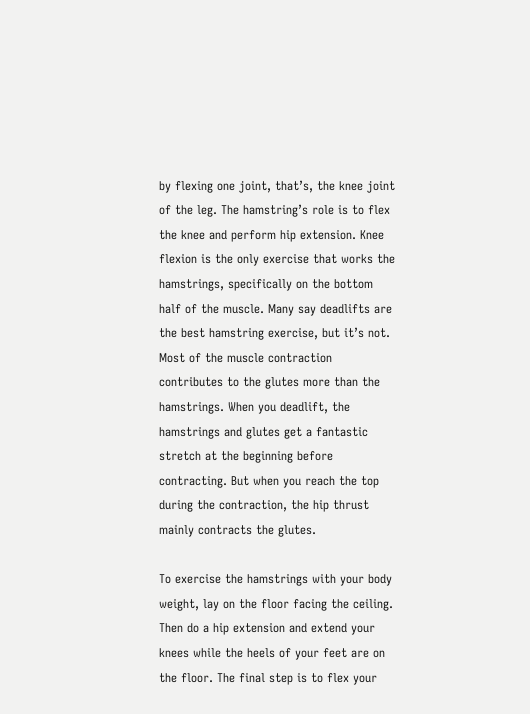by flexing one joint, that’s, the knee joint of the leg. The hamstring’s role is to flex the knee and perform hip extension. Knee flexion is the only exercise that works the hamstrings, specifically on the bottom half of the muscle. Many say deadlifts are the best hamstring exercise, but it’s not. Most of the muscle contraction contributes to the glutes more than the hamstrings. When you deadlift, the hamstrings and glutes get a fantastic stretch at the beginning before contracting. But when you reach the top during the contraction, the hip thrust mainly contracts the glutes.

To exercise the hamstrings with your body weight, lay on the floor facing the ceiling. Then do a hip extension and extend your knees while the heels of your feet are on the floor. The final step is to flex your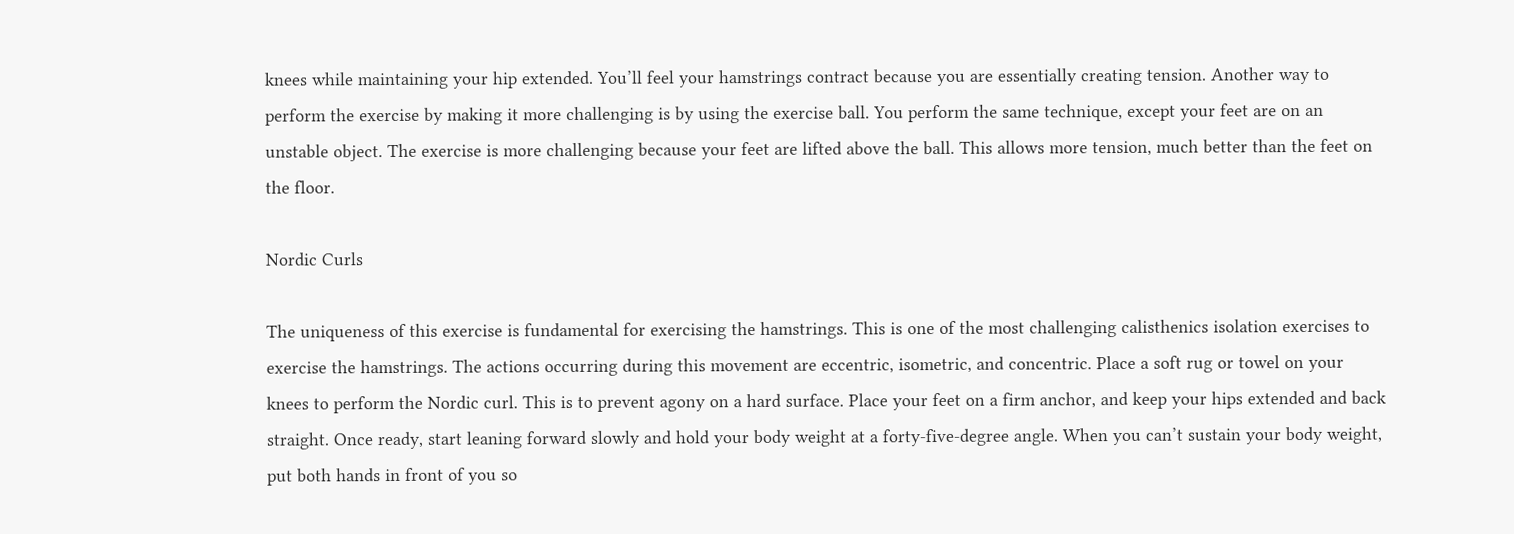knees while maintaining your hip extended. You’ll feel your hamstrings contract because you are essentially creating tension. Another way to perform the exercise by making it more challenging is by using the exercise ball. You perform the same technique, except your feet are on an unstable object. The exercise is more challenging because your feet are lifted above the ball. This allows more tension, much better than the feet on the floor.

Nordic Curls

The uniqueness of this exercise is fundamental for exercising the hamstrings. This is one of the most challenging calisthenics isolation exercises to exercise the hamstrings. The actions occurring during this movement are eccentric, isometric, and concentric. Place a soft rug or towel on your knees to perform the Nordic curl. This is to prevent agony on a hard surface. Place your feet on a firm anchor, and keep your hips extended and back straight. Once ready, start leaning forward slowly and hold your body weight at a forty-five-degree angle. When you can’t sustain your body weight, put both hands in front of you so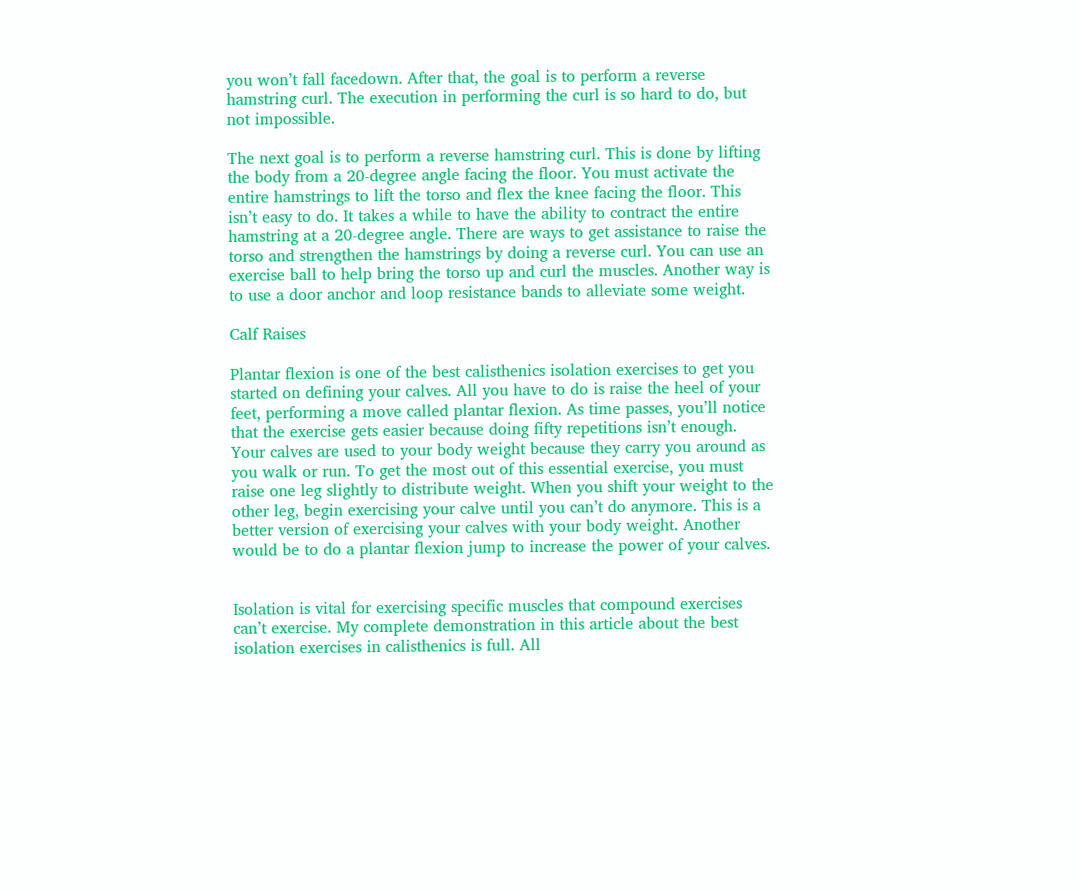you won’t fall facedown. After that, the goal is to perform a reverse hamstring curl. The execution in performing the curl is so hard to do, but not impossible.

The next goal is to perform a reverse hamstring curl. This is done by lifting the body from a 20-degree angle facing the floor. You must activate the entire hamstrings to lift the torso and flex the knee facing the floor. This isn’t easy to do. It takes a while to have the ability to contract the entire hamstring at a 20-degree angle. There are ways to get assistance to raise the torso and strengthen the hamstrings by doing a reverse curl. You can use an exercise ball to help bring the torso up and curl the muscles. Another way is to use a door anchor and loop resistance bands to alleviate some weight.

Calf Raises

Plantar flexion is one of the best calisthenics isolation exercises to get you started on defining your calves. All you have to do is raise the heel of your feet, performing a move called plantar flexion. As time passes, you’ll notice that the exercise gets easier because doing fifty repetitions isn’t enough. Your calves are used to your body weight because they carry you around as you walk or run. To get the most out of this essential exercise, you must raise one leg slightly to distribute weight. When you shift your weight to the other leg, begin exercising your calve until you can’t do anymore. This is a better version of exercising your calves with your body weight. Another would be to do a plantar flexion jump to increase the power of your calves.


Isolation is vital for exercising specific muscles that compound exercises can’t exercise. My complete demonstration in this article about the best isolation exercises in calisthenics is full. All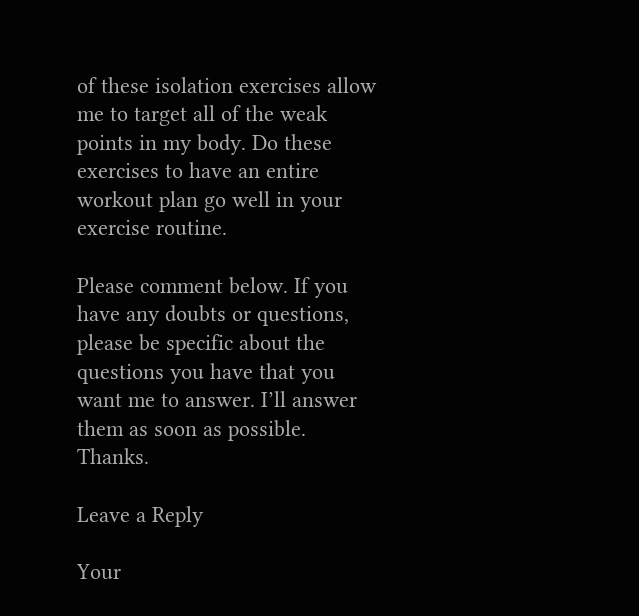of these isolation exercises allow me to target all of the weak points in my body. Do these exercises to have an entire workout plan go well in your exercise routine.

Please comment below. If you have any doubts or questions, please be specific about the questions you have that you want me to answer. I’ll answer them as soon as possible. Thanks.

Leave a Reply

Your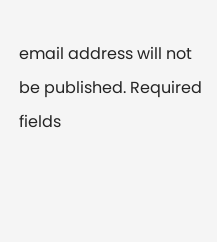email address will not be published. Required fields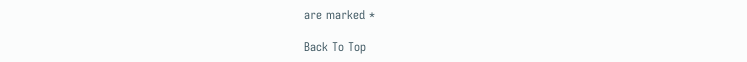are marked *

Back To Top